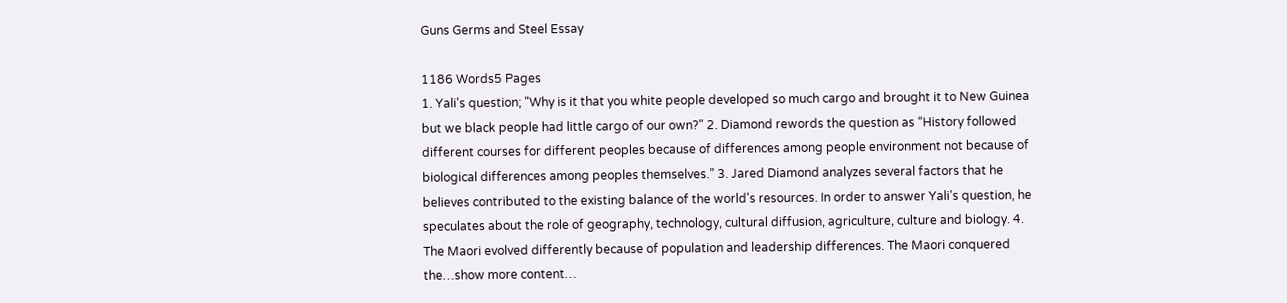Guns Germs and Steel Essay

1186 Words5 Pages
1. Yali's question; "Why is it that you white people developed so much cargo and brought it to New Guinea but we black people had little cargo of our own?" 2. Diamond rewords the question as “History followed different courses for different peoples because of differences among people environment not because of biological differences among peoples themselves.” 3. Jared Diamond analyzes several factors that he believes contributed to the existing balance of the world's resources. In order to answer Yali's question, he speculates about the role of geography, technology, cultural diffusion, agriculture, culture and biology. 4. The Maori evolved differently because of population and leadership differences. The Maori conquered the…show more content…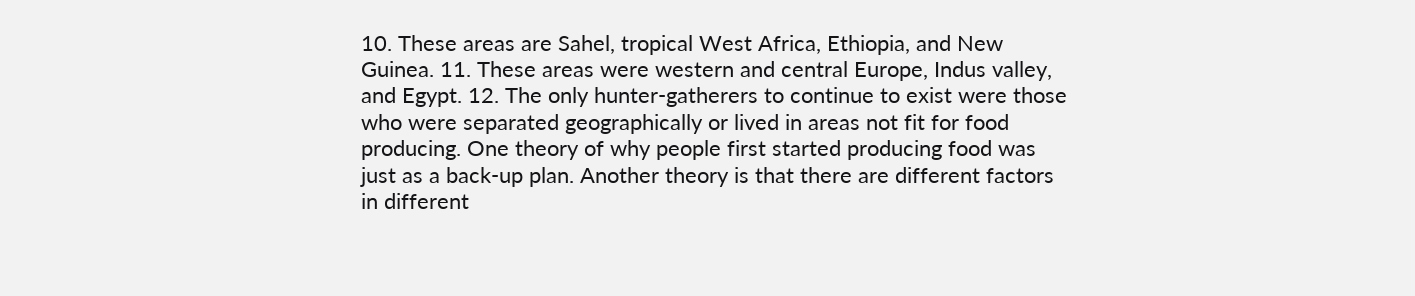10. These areas are Sahel, tropical West Africa, Ethiopia, and New Guinea. 11. These areas were western and central Europe, Indus valley, and Egypt. 12. The only hunter-gatherers to continue to exist were those who were separated geographically or lived in areas not fit for food producing. One theory of why people first started producing food was just as a back-up plan. Another theory is that there are different factors in different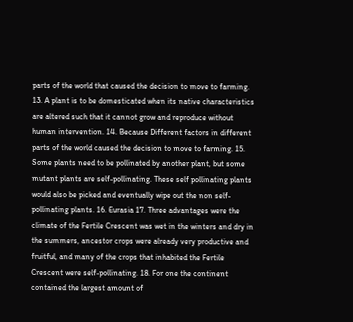parts of the world that caused the decision to move to farming. 13. A plant is to be domesticated when its native characteristics are altered such that it cannot grow and reproduce without human intervention. 14. Because Different factors in different parts of the world caused the decision to move to farming. 15. Some plants need to be pollinated by another plant, but some mutant plants are self-pollinating. These self pollinating plants would also be picked and eventually wipe out the non self-pollinating plants. 16. Eurasia 17. Three advantages were the climate of the Fertile Crescent was wet in the winters and dry in the summers, ancestor crops were already very productive and fruitful, and many of the crops that inhabited the Fertile Crescent were self-pollinating. 18. For one the continent contained the largest amount of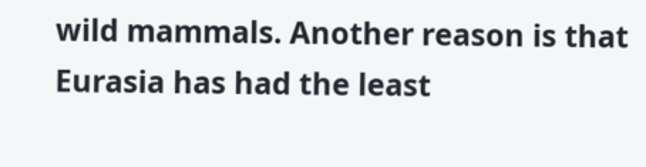wild mammals. Another reason is that Eurasia has had the least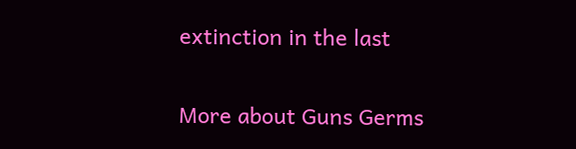extinction in the last

More about Guns Germs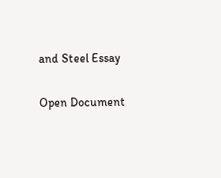and Steel Essay

Open Document